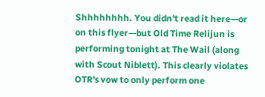Shhhhhhhh. You didn't read it here—or on this flyer—but Old Time Relijun is performing tonight at The Wail (along with Scout Niblett). This clearly violates OTR's vow to only perform one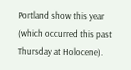Portland show this year (which occurred this past Thursday at Holocene).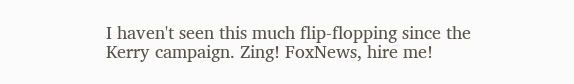I haven't seen this much flip-flopping since the Kerry campaign. Zing! FoxNews, hire me!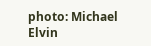photo: Michael Elvin